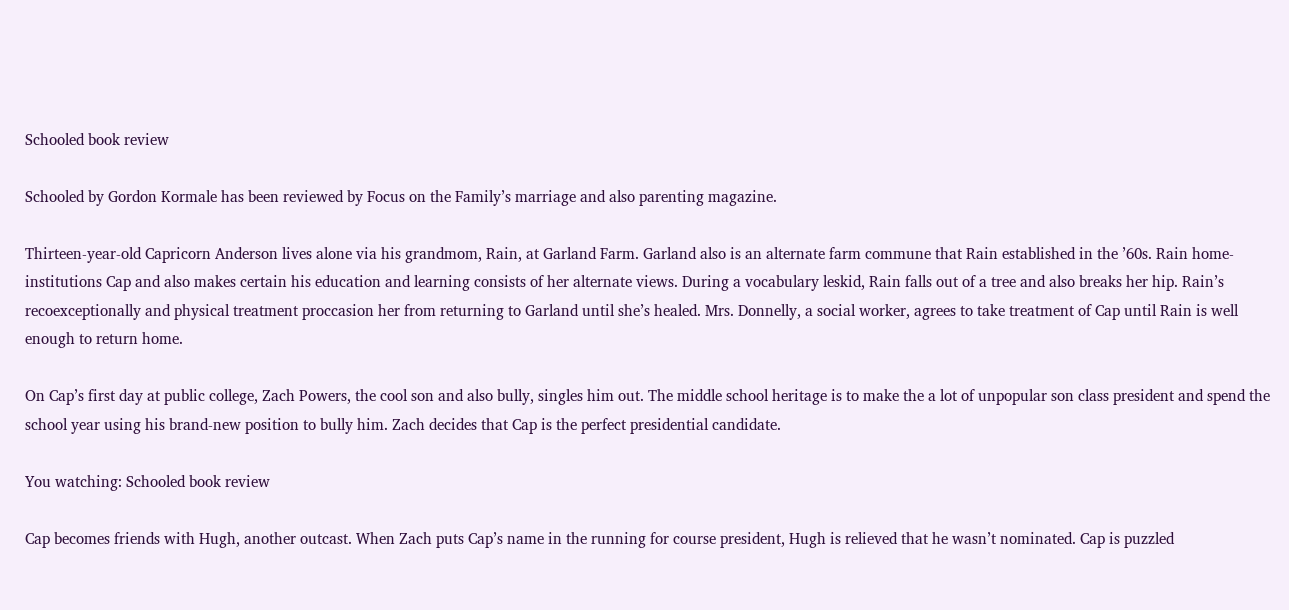Schooled book review

Schooled by Gordon Kormale has been reviewed by Focus on the Family’s marriage and also parenting magazine.

Thirteen-year-old Capricorn Anderson lives alone via his grandmom, Rain, at Garland Farm. Garland also is an alternate farm commune that Rain established in the ’60s. Rain home-institutions Cap and also makes certain his education and learning consists of her alternate views. During a vocabulary leskid, Rain falls out of a tree and also breaks her hip. Rain’s recoexceptionally and physical treatment proccasion her from returning to Garland until she’s healed. Mrs. Donnelly, a social worker, agrees to take treatment of Cap until Rain is well enough to return home.

On Cap’s first day at public college, Zach Powers, the cool son and also bully, singles him out. The middle school heritage is to make the a lot of unpopular son class president and spend the school year using his brand-new position to bully him. Zach decides that Cap is the perfect presidential candidate.

You watching: Schooled book review

Cap becomes friends with Hugh, another outcast. When Zach puts Cap’s name in the running for course president, Hugh is relieved that he wasn’t nominated. Cap is puzzled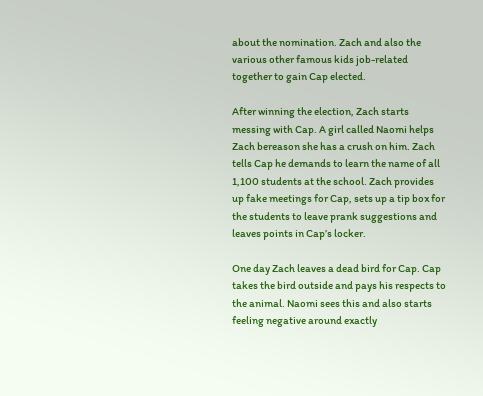about the nomination. Zach and also the various other famous kids job-related together to gain Cap elected.

After winning the election, Zach starts messing with Cap. A girl called Naomi helps Zach bereason she has a crush on him. Zach tells Cap he demands to learn the name of all 1,100 students at the school. Zach provides up fake meetings for Cap, sets up a tip box for the students to leave prank suggestions and leaves points in Cap’s locker.

One day Zach leaves a dead bird for Cap. Cap takes the bird outside and pays his respects to the animal. Naomi sees this and also starts feeling negative around exactly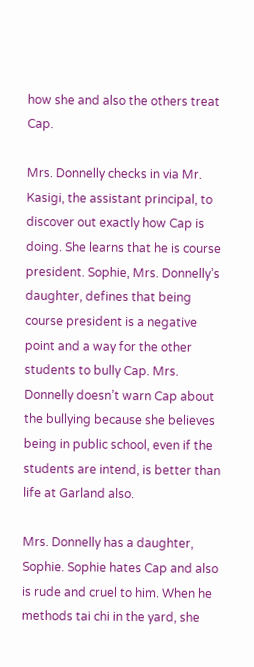how she and also the others treat Cap.

Mrs. Donnelly checks in via Mr. Kasigi, the assistant principal, to discover out exactly how Cap is doing. She learns that he is course president. Sophie, Mrs. Donnelly’s daughter, defines that being course president is a negative point and a way for the other students to bully Cap. Mrs. Donnelly doesn’t warn Cap about the bullying because she believes being in public school, even if the students are intend, is better than life at Garland also.

Mrs. Donnelly has a daughter, Sophie. Sophie hates Cap and also is rude and cruel to him. When he methods tai chi in the yard, she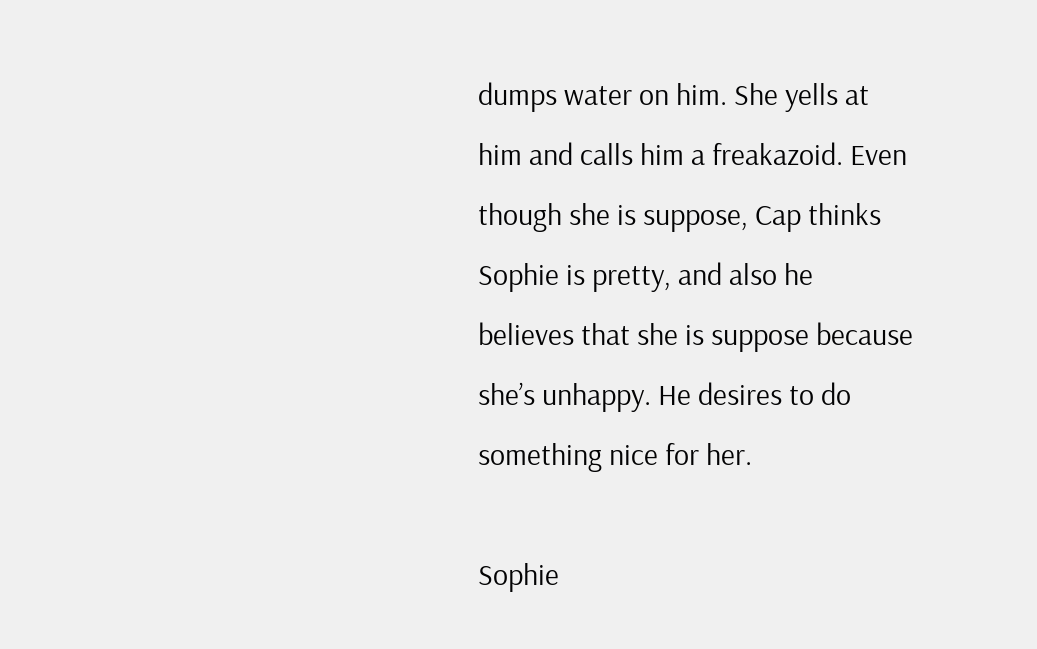dumps water on him. She yells at him and calls him a freakazoid. Even though she is suppose, Cap thinks Sophie is pretty, and also he believes that she is suppose because she’s unhappy. He desires to do something nice for her.

Sophie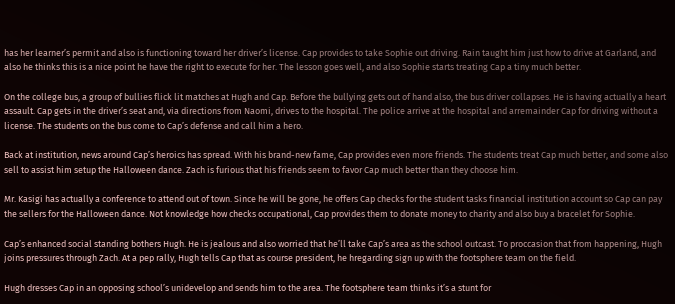has her learner’s permit and also is functioning toward her driver’s license. Cap provides to take Sophie out driving. Rain taught him just how to drive at Garland, and also he thinks this is a nice point he have the right to execute for her. The lesson goes well, and also Sophie starts treating Cap a tiny much better.

On the college bus, a group of bullies flick lit matches at Hugh and Cap. Before the bullying gets out of hand also, the bus driver collapses. He is having actually a heart assault. Cap gets in the driver’s seat and, via directions from Naomi, drives to the hospital. The police arrive at the hospital and arremainder Cap for driving without a license. The students on the bus come to Cap’s defense and call him a hero.

Back at institution, news around Cap’s heroics has spread. With his brand-new fame, Cap provides even more friends. The students treat Cap much better, and some also sell to assist him setup the Halloween dance. Zach is furious that his friends seem to favor Cap much better than they choose him.

Mr. Kasigi has actually a conference to attend out of town. Since he will be gone, he offers Cap checks for the student tasks financial institution account so Cap can pay the sellers for the Halloween dance. Not knowledge how checks occupational, Cap provides them to donate money to charity and also buy a bracelet for Sophie.

Cap’s enhanced social standing bothers Hugh. He is jealous and also worried that he’ll take Cap’s area as the school outcast. To proccasion that from happening, Hugh joins pressures through Zach. At a pep rally, Hugh tells Cap that as course president, he hregarding sign up with the footsphere team on the field.

Hugh dresses Cap in an opposing school’s unidevelop and sends him to the area. The footsphere team thinks it’s a stunt for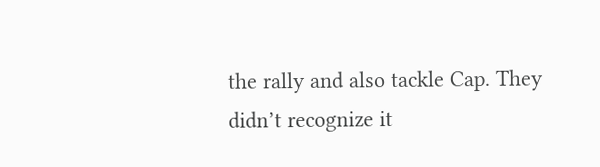the rally and also tackle Cap. They didn’t recognize it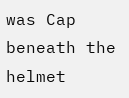was Cap beneath the helmet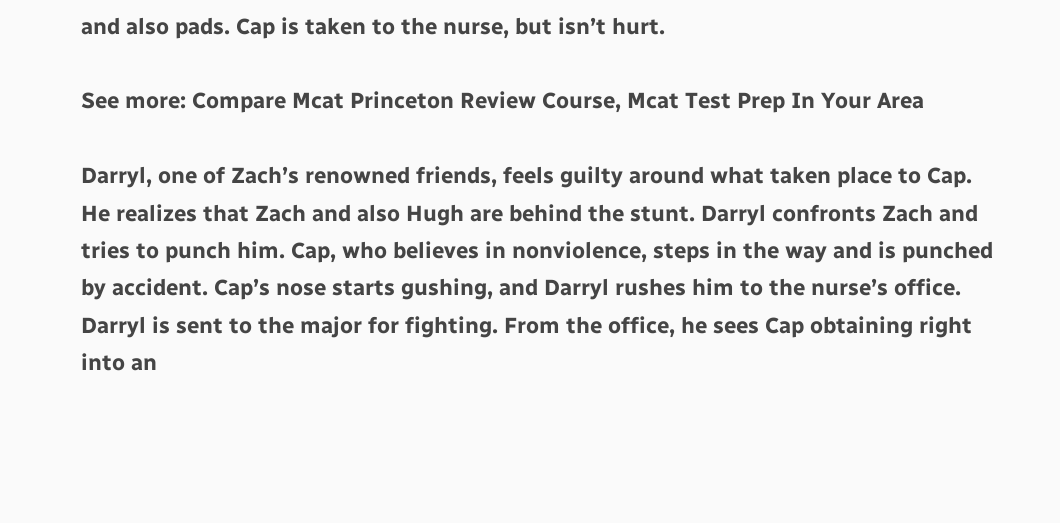and also pads. Cap is taken to the nurse, but isn’t hurt.

See more: Compare Mcat Princeton Review Course, Mcat Test Prep In Your Area

Darryl, one of Zach’s renowned friends, feels guilty around what taken place to Cap. He realizes that Zach and also Hugh are behind the stunt. Darryl confronts Zach and tries to punch him. Cap, who believes in nonviolence, steps in the way and is punched by accident. Cap’s nose starts gushing, and Darryl rushes him to the nurse’s office. Darryl is sent to the major for fighting. From the office, he sees Cap obtaining right into an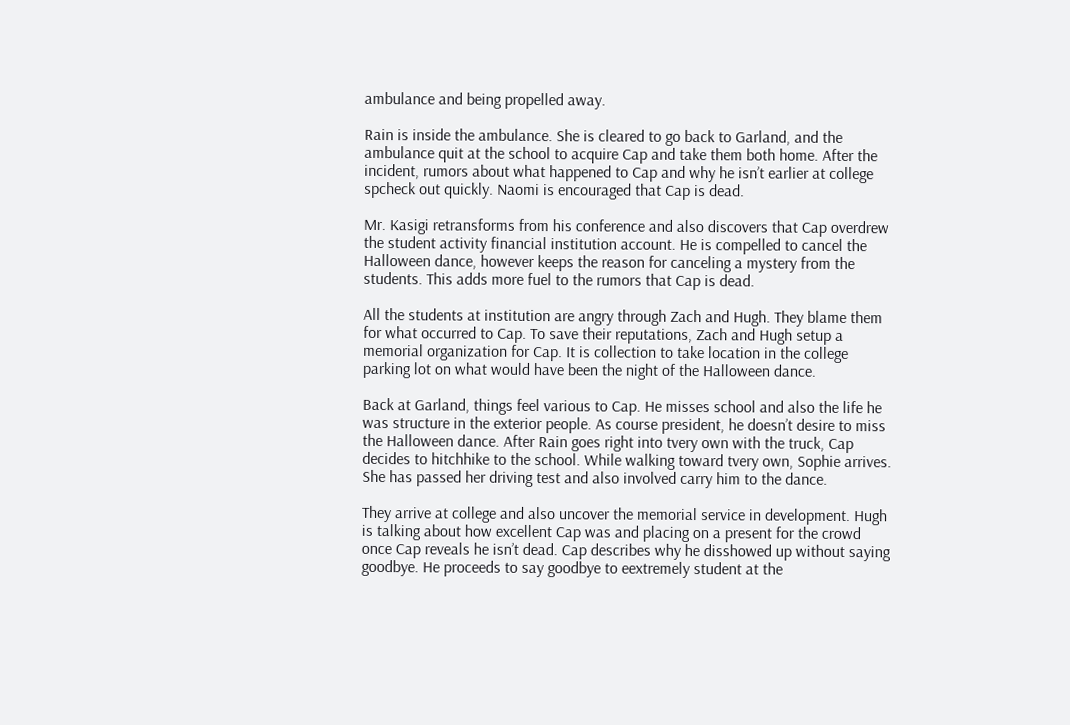ambulance and being propelled away.

Rain is inside the ambulance. She is cleared to go back to Garland, and the ambulance quit at the school to acquire Cap and take them both home. After the incident, rumors about what happened to Cap and why he isn’t earlier at college spcheck out quickly. Naomi is encouraged that Cap is dead.

Mr. Kasigi retransforms from his conference and also discovers that Cap overdrew the student activity financial institution account. He is compelled to cancel the Halloween dance, however keeps the reason for canceling a mystery from the students. This adds more fuel to the rumors that Cap is dead.

All the students at institution are angry through Zach and Hugh. They blame them for what occurred to Cap. To save their reputations, Zach and Hugh setup a memorial organization for Cap. It is collection to take location in the college parking lot on what would have been the night of the Halloween dance.

Back at Garland, things feel various to Cap. He misses school and also the life he was structure in the exterior people. As course president, he doesn’t desire to miss the Halloween dance. After Rain goes right into tvery own with the truck, Cap decides to hitchhike to the school. While walking toward tvery own, Sophie arrives. She has passed her driving test and also involved carry him to the dance.

They arrive at college and also uncover the memorial service in development. Hugh is talking about how excellent Cap was and placing on a present for the crowd once Cap reveals he isn’t dead. Cap describes why he disshowed up without saying goodbye. He proceeds to say goodbye to eextremely student at the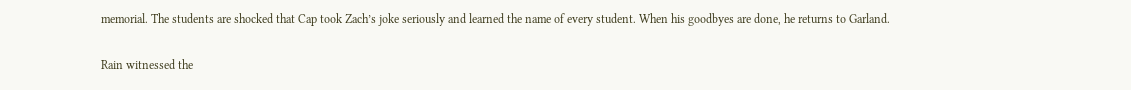memorial. The students are shocked that Cap took Zach’s joke seriously and learned the name of every student. When his goodbyes are done, he returns to Garland.

Rain witnessed the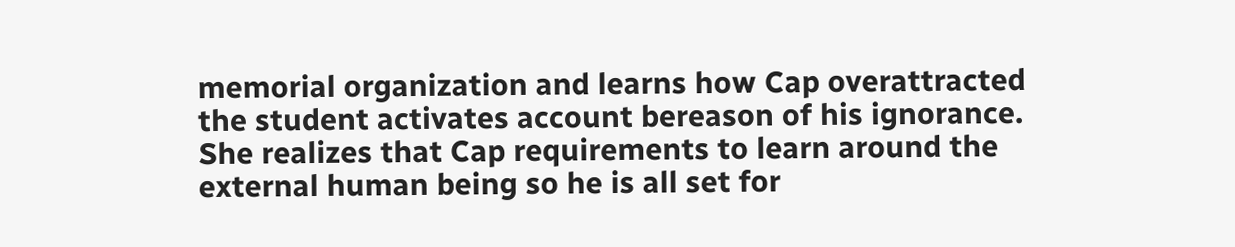memorial organization and learns how Cap overattracted the student activates account bereason of his ignorance. She realizes that Cap requirements to learn around the external human being so he is all set for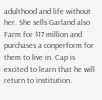adulthood and life without her. She sells Garland also Farm for $17 million and purchases a conperform for them to live in. Cap is excited to learn that he will return to institution.